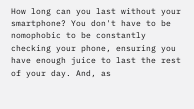How long can you last without your smartphone? You don't have to be nomophobic to be constantly checking your phone, ensuring you have enough juice to last the rest of your day. And, as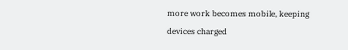more work becomes mobile, keeping devices charged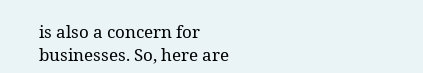is also a concern for businesses. So, here are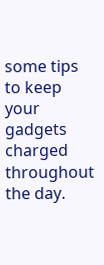some tips to keep your gadgets charged throughout the day.